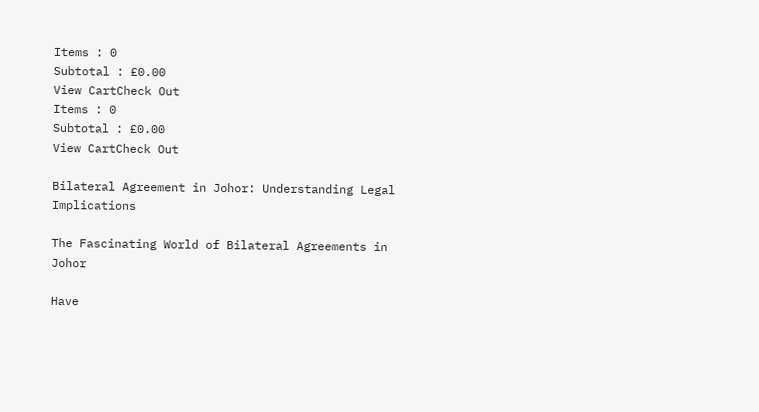Items : 0
Subtotal : £0.00
View CartCheck Out
Items : 0
Subtotal : £0.00
View CartCheck Out

Bilateral Agreement in Johor: Understanding Legal Implications

The Fascinating World of Bilateral Agreements in Johor

Have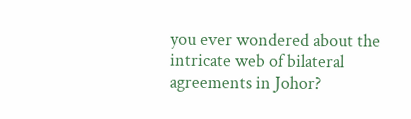you ever wondered about the intricate web of bilateral agreements in Johor?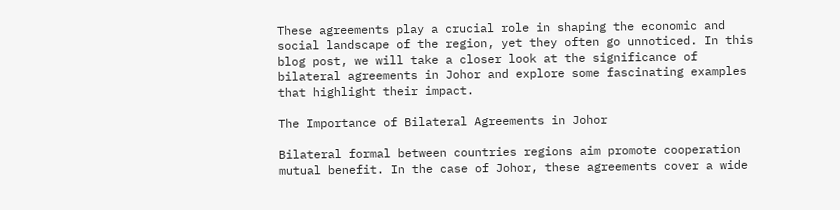These agreements play a crucial role in shaping the economic and social landscape of the region, yet they often go unnoticed. In this blog post, we will take a closer look at the significance of bilateral agreements in Johor and explore some fascinating examples that highlight their impact.

The Importance of Bilateral Agreements in Johor

Bilateral formal between countries regions aim promote cooperation mutual benefit. In the case of Johor, these agreements cover a wide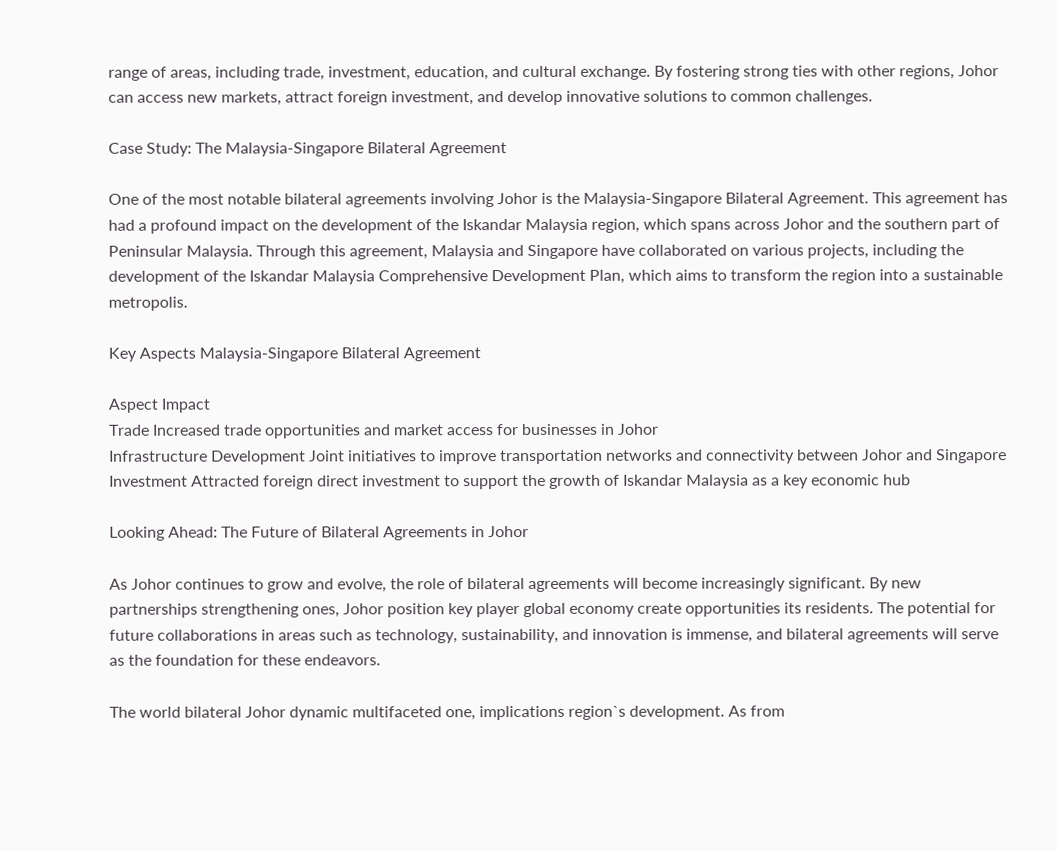range of areas, including trade, investment, education, and cultural exchange. By fostering strong ties with other regions, Johor can access new markets, attract foreign investment, and develop innovative solutions to common challenges.

Case Study: The Malaysia-Singapore Bilateral Agreement

One of the most notable bilateral agreements involving Johor is the Malaysia-Singapore Bilateral Agreement. This agreement has had a profound impact on the development of the Iskandar Malaysia region, which spans across Johor and the southern part of Peninsular Malaysia. Through this agreement, Malaysia and Singapore have collaborated on various projects, including the development of the Iskandar Malaysia Comprehensive Development Plan, which aims to transform the region into a sustainable metropolis.

Key Aspects Malaysia-Singapore Bilateral Agreement

Aspect Impact
Trade Increased trade opportunities and market access for businesses in Johor
Infrastructure Development Joint initiatives to improve transportation networks and connectivity between Johor and Singapore
Investment Attracted foreign direct investment to support the growth of Iskandar Malaysia as a key economic hub

Looking Ahead: The Future of Bilateral Agreements in Johor

As Johor continues to grow and evolve, the role of bilateral agreements will become increasingly significant. By new partnerships strengthening ones, Johor position key player global economy create opportunities its residents. The potential for future collaborations in areas such as technology, sustainability, and innovation is immense, and bilateral agreements will serve as the foundation for these endeavors.

The world bilateral Johor dynamic multifaceted one, implications region`s development. As from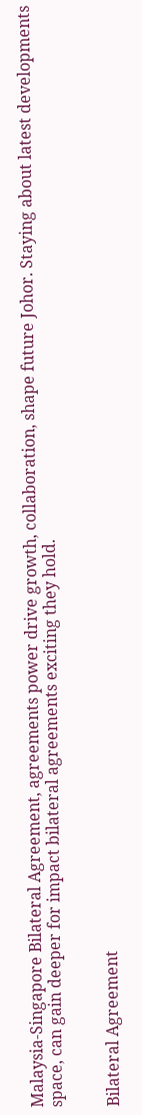Malaysia-Singapore Bilateral Agreement, agreements power drive growth, collaboration, shape future Johor. Staying about latest developments space, can gain deeper for impact bilateral agreements exciting they hold.


Bilateral Agreement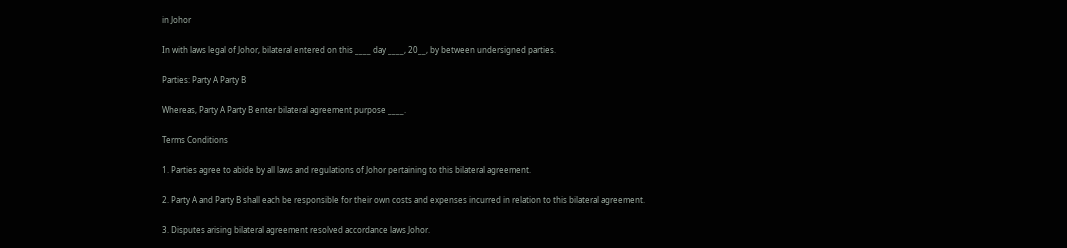in Johor

In with laws legal of Johor, bilateral entered on this ____ day ____, 20__, by between undersigned parties.

Parties: Party A Party B

Whereas, Party A Party B enter bilateral agreement purpose ____.

Terms Conditions

1. Parties agree to abide by all laws and regulations of Johor pertaining to this bilateral agreement.

2. Party A and Party B shall each be responsible for their own costs and expenses incurred in relation to this bilateral agreement.

3. Disputes arising bilateral agreement resolved accordance laws Johor.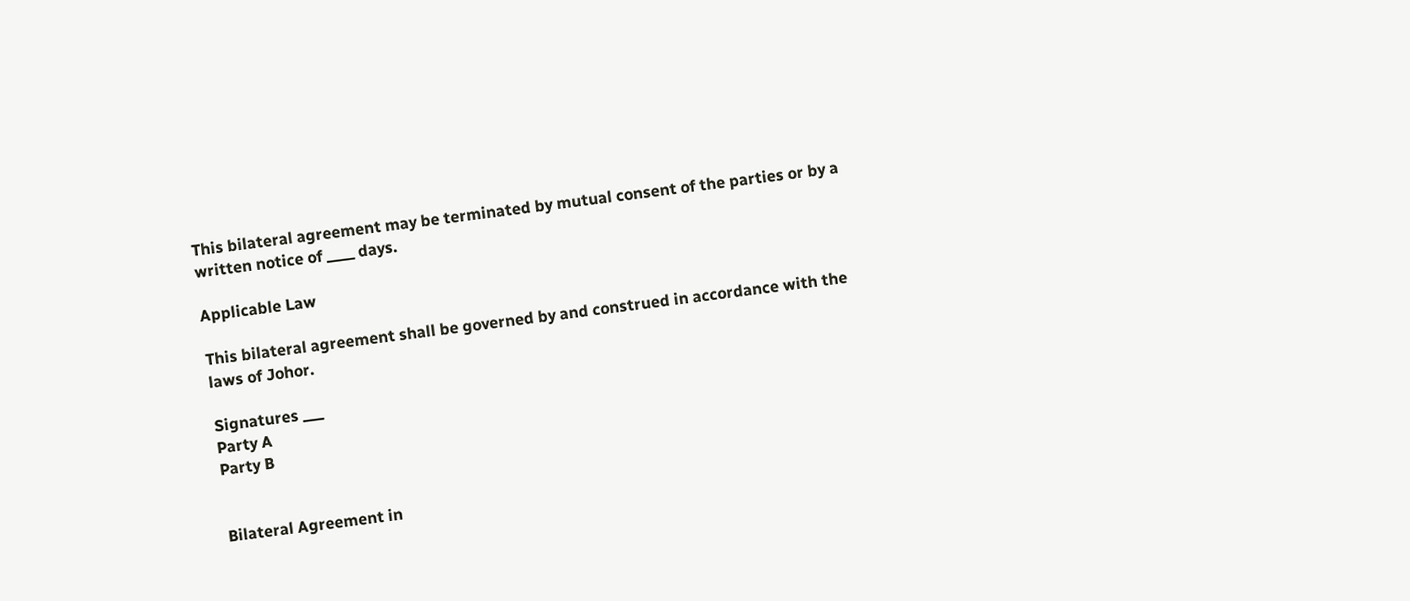This bilateral agreement may be terminated by mutual consent of the parties or by a written notice of ____ days.

Applicable Law

This bilateral agreement shall be governed by and construed in accordance with the laws of Johor.

Signatures ___
Party A
Party B


Bilateral Agreement in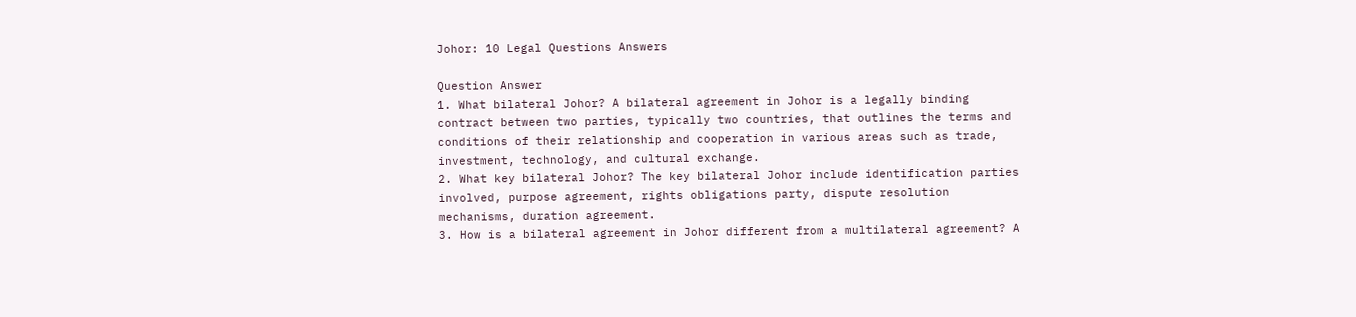Johor: 10 Legal Questions Answers

Question Answer
1. What bilateral Johor? A bilateral agreement in Johor is a legally binding contract between two parties, typically two countries, that outlines the terms and conditions of their relationship and cooperation in various areas such as trade, investment, technology, and cultural exchange.
2. What key bilateral Johor? The key bilateral Johor include identification parties involved, purpose agreement, rights obligations party, dispute resolution mechanisms, duration agreement.
3. How is a bilateral agreement in Johor different from a multilateral agreement? A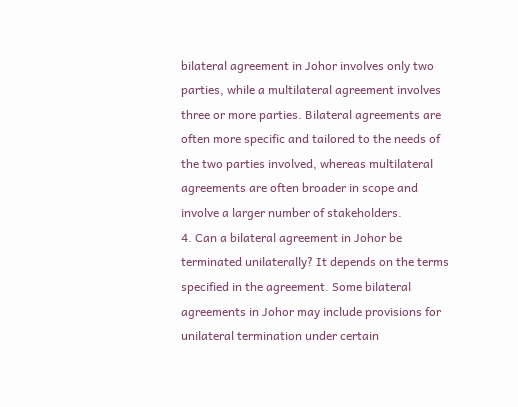bilateral agreement in Johor involves only two parties, while a multilateral agreement involves three or more parties. Bilateral agreements are often more specific and tailored to the needs of the two parties involved, whereas multilateral agreements are often broader in scope and involve a larger number of stakeholders.
4. Can a bilateral agreement in Johor be terminated unilaterally? It depends on the terms specified in the agreement. Some bilateral agreements in Johor may include provisions for unilateral termination under certain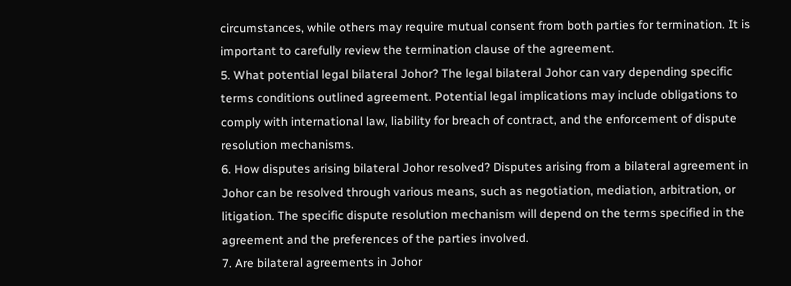circumstances, while others may require mutual consent from both parties for termination. It is important to carefully review the termination clause of the agreement.
5. What potential legal bilateral Johor? The legal bilateral Johor can vary depending specific terms conditions outlined agreement. Potential legal implications may include obligations to comply with international law, liability for breach of contract, and the enforcement of dispute resolution mechanisms.
6. How disputes arising bilateral Johor resolved? Disputes arising from a bilateral agreement in Johor can be resolved through various means, such as negotiation, mediation, arbitration, or litigation. The specific dispute resolution mechanism will depend on the terms specified in the agreement and the preferences of the parties involved.
7. Are bilateral agreements in Johor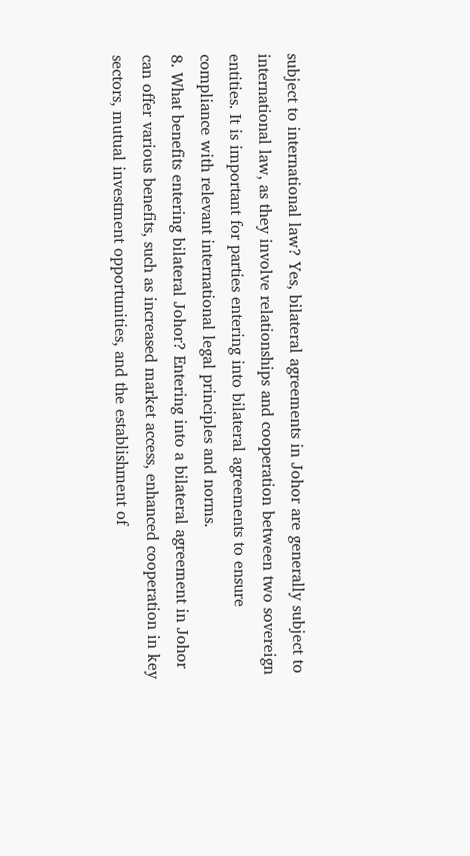subject to international law? Yes, bilateral agreements in Johor are generally subject to international law, as they involve relationships and cooperation between two sovereign entities. It is important for parties entering into bilateral agreements to ensure compliance with relevant international legal principles and norms.
8. What benefits entering bilateral Johor? Entering into a bilateral agreement in Johor can offer various benefits, such as increased market access, enhanced cooperation in key sectors, mutual investment opportunities, and the establishment of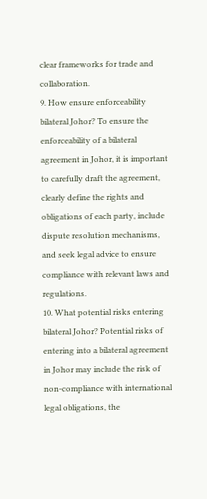clear frameworks for trade and collaboration.
9. How ensure enforceability bilateral Johor? To ensure the enforceability of a bilateral agreement in Johor, it is important to carefully draft the agreement, clearly define the rights and obligations of each party, include dispute resolution mechanisms, and seek legal advice to ensure compliance with relevant laws and regulations.
10. What potential risks entering bilateral Johor? Potential risks of entering into a bilateral agreement in Johor may include the risk of non-compliance with international legal obligations, the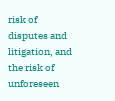risk of disputes and litigation, and the risk of unforeseen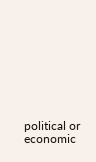political or economic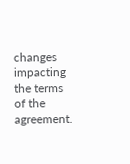changes impacting the terms of the agreement.